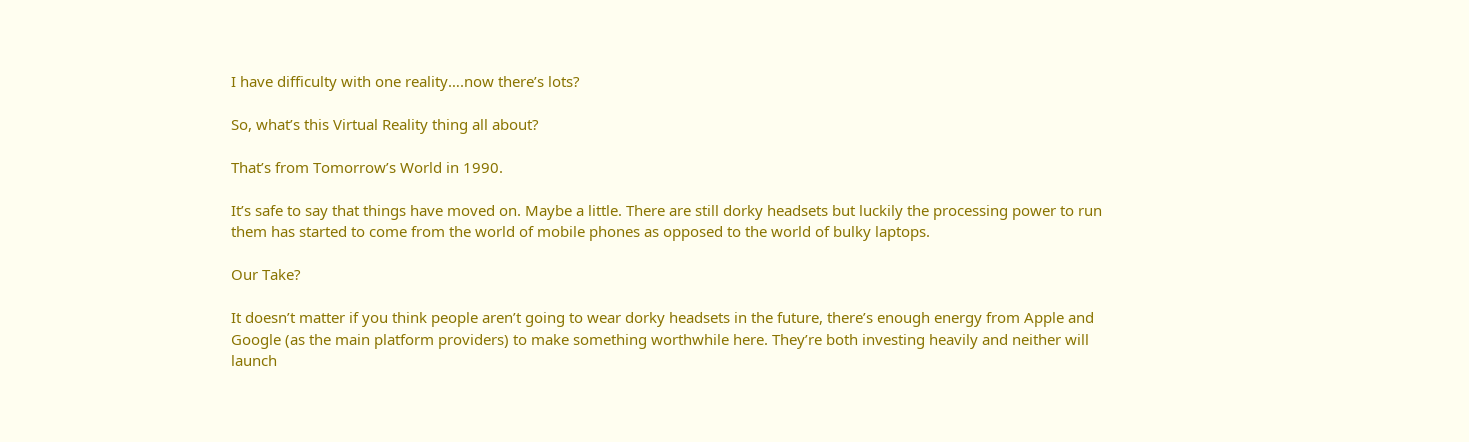I have difficulty with one reality….now there’s lots?

So, what’s this Virtual Reality thing all about?

That’s from Tomorrow’s World in 1990.

It’s safe to say that things have moved on. Maybe a little. There are still dorky headsets but luckily the processing power to run them has started to come from the world of mobile phones as opposed to the world of bulky laptops.

Our Take?

It doesn’t matter if you think people aren’t going to wear dorky headsets in the future, there’s enough energy from Apple and Google (as the main platform providers) to make something worthwhile here. They’re both investing heavily and neither will launch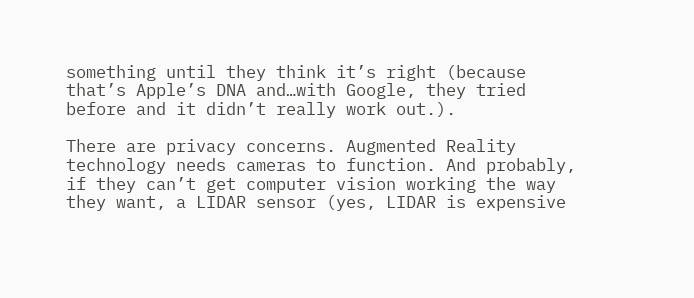something until they think it’s right (because that’s Apple’s DNA and…with Google, they tried before and it didn’t really work out.).

There are privacy concerns. Augmented Reality technology needs cameras to function. And probably, if they can’t get computer vision working the way they want, a LIDAR sensor (yes, LIDAR is expensive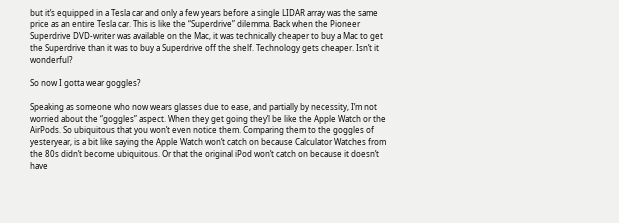but it’s equipped in a Tesla car and only a few years before a single LIDAR array was the same price as an entire Tesla car. This is like the “Superdrive” dilemma. Back when the Pioneer Superdrive DVD-writer was available on the Mac, it was technically cheaper to buy a Mac to get the Superdrive than it was to buy a Superdrive off the shelf. Technology gets cheaper. Isn’t it wonderful?

So now I gotta wear goggles?

Speaking as someone who now wears glasses due to ease, and partially by necessity, I’m not worried about the “goggles” aspect. When they get going they’l be like the Apple Watch or the AirPods. So ubiquitous that you won’t even notice them. Comparing them to the goggles of yesteryear, is a bit like saying the Apple Watch won’t catch on because Calculator Watches from the 80s didn’t become ubiquitous. Or that the original iPod won’t catch on because it doesn’t have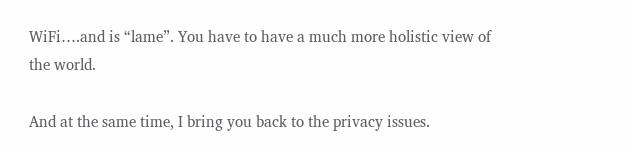WiFi….and is “lame”. You have to have a much more holistic view of the world.

And at the same time, I bring you back to the privacy issues.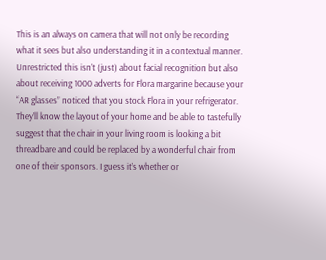This is an always on camera that will not only be recording what it sees but also understanding it in a contextual manner. Unrestricted this isn’t (just) about facial recognition but also about receiving 1000 adverts for Flora margarine because your “AR glasses” noticed that you stock Flora in your refrigerator. They’ll know the layout of your home and be able to tastefully suggest that the chair in your living room is looking a bit threadbare and could be replaced by a wonderful chair from one of their sponsors. I guess it’s whether or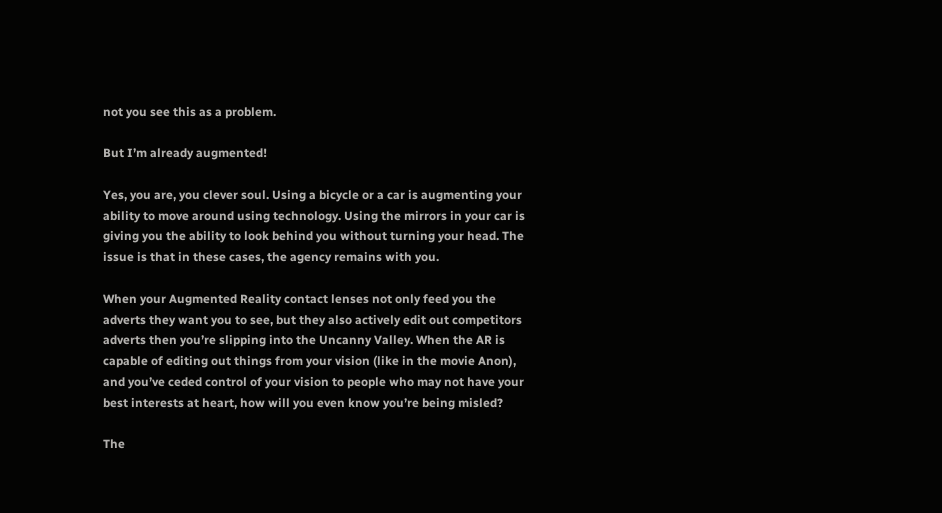not you see this as a problem.

But I’m already augmented!

Yes, you are, you clever soul. Using a bicycle or a car is augmenting your ability to move around using technology. Using the mirrors in your car is giving you the ability to look behind you without turning your head. The issue is that in these cases, the agency remains with you.

When your Augmented Reality contact lenses not only feed you the adverts they want you to see, but they also actively edit out competitors adverts then you’re slipping into the Uncanny Valley. When the AR is capable of editing out things from your vision (like in the movie Anon), and you’ve ceded control of your vision to people who may not have your best interests at heart, how will you even know you’re being misled?

The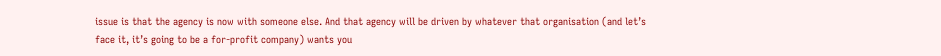issue is that the agency is now with someone else. And that agency will be driven by whatever that organisation (and let’s face it, it’s going to be a for-profit company) wants you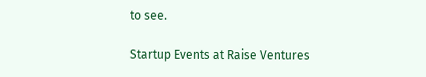to see.

Startup Events at Raise Ventures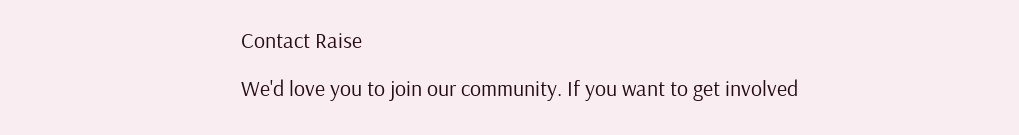Contact Raise

We'd love you to join our community. If you want to get involved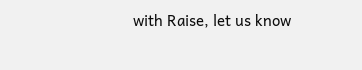with Raise, let us know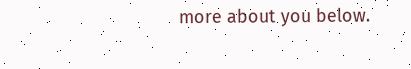more about you below.